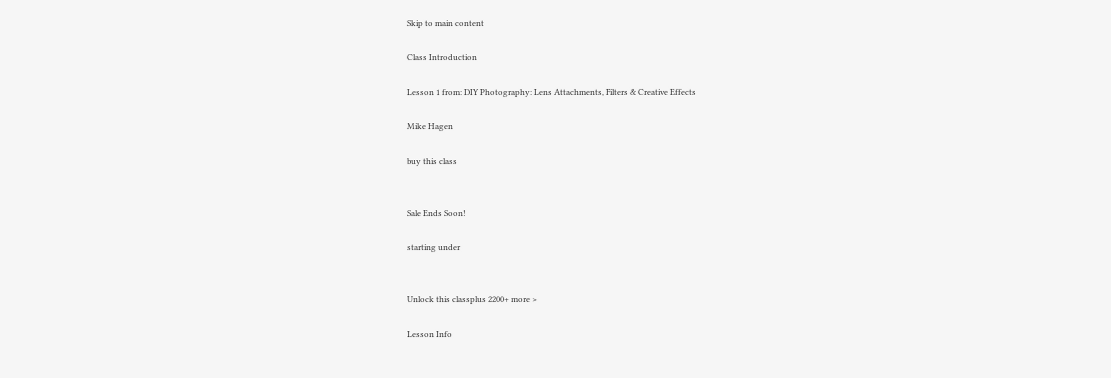Skip to main content

Class Introduction

Lesson 1 from: DIY Photography: Lens Attachments, Filters & Creative Effects

Mike Hagen

buy this class


Sale Ends Soon!

starting under


Unlock this classplus 2200+ more >

Lesson Info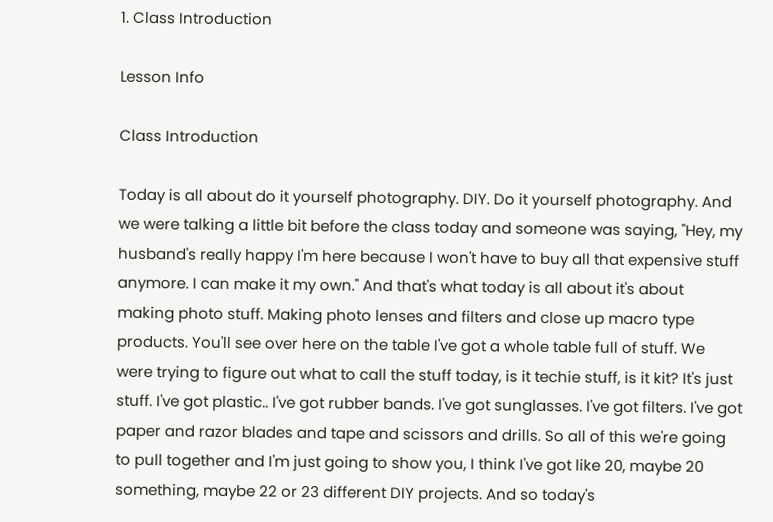1. Class Introduction

Lesson Info

Class Introduction

Today is all about do it yourself photography. DIY. Do it yourself photography. And we were talking a little bit before the class today and someone was saying, "Hey, my husband's really happy I'm here because I won't have to buy all that expensive stuff anymore. I can make it my own." And that's what today is all about it's about making photo stuff. Making photo lenses and filters and close up macro type products. You'll see over here on the table I've got a whole table full of stuff. We were trying to figure out what to call the stuff today, is it techie stuff, is it kit? It's just stuff. I've got plastic.. I've got rubber bands. I've got sunglasses. I've got filters. I've got paper and razor blades and tape and scissors and drills. So all of this we're going to pull together and I'm just going to show you, I think I've got like 20, maybe 20 something, maybe 22 or 23 different DIY projects. And so today's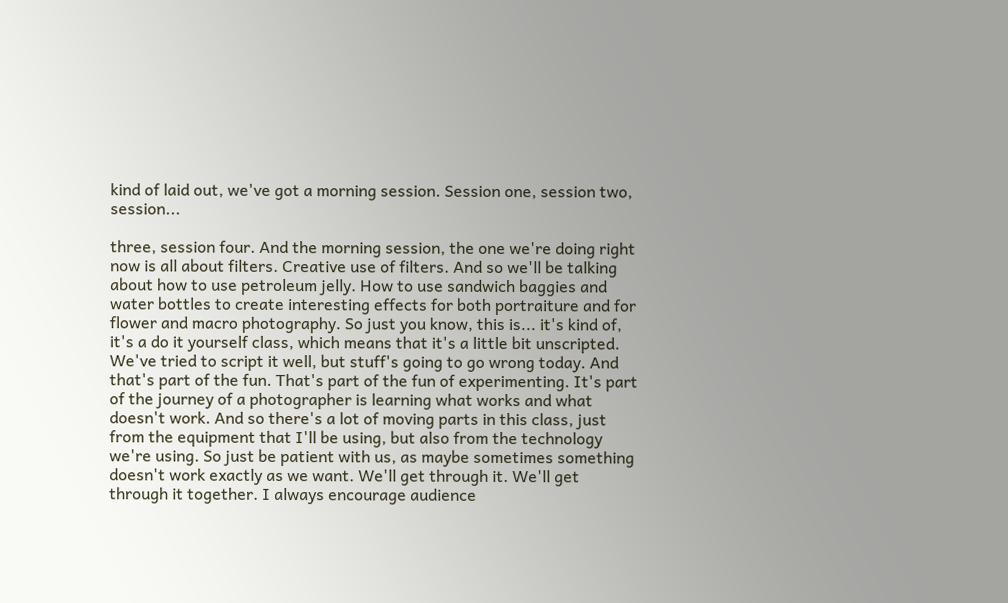kind of laid out, we've got a morning session. Session one, session two, session...

three, session four. And the morning session, the one we're doing right now is all about filters. Creative use of filters. And so we'll be talking about how to use petroleum jelly. How to use sandwich baggies and water bottles to create interesting effects for both portraiture and for flower and macro photography. So just you know, this is... it's kind of, it's a do it yourself class, which means that it's a little bit unscripted. We've tried to script it well, but stuff's going to go wrong today. And that's part of the fun. That's part of the fun of experimenting. It's part of the journey of a photographer is learning what works and what doesn't work. And so there's a lot of moving parts in this class, just from the equipment that I'll be using, but also from the technology we're using. So just be patient with us, as maybe sometimes something doesn't work exactly as we want. We'll get through it. We'll get through it together. I always encourage audience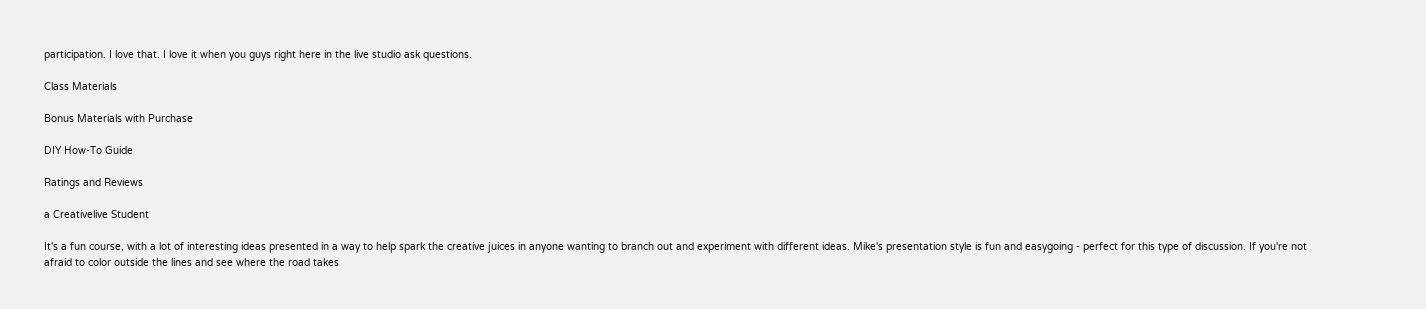participation. I love that. I love it when you guys right here in the live studio ask questions.

Class Materials

Bonus Materials with Purchase

DIY How-To Guide

Ratings and Reviews

a Creativelive Student

It's a fun course, with a lot of interesting ideas presented in a way to help spark the creative juices in anyone wanting to branch out and experiment with different ideas. Mike's presentation style is fun and easygoing - perfect for this type of discussion. If you're not afraid to color outside the lines and see where the road takes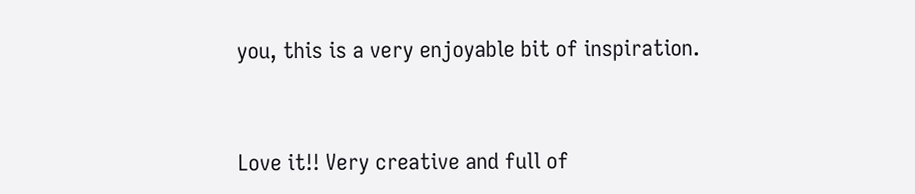you, this is a very enjoyable bit of inspiration.


Love it!! Very creative and full of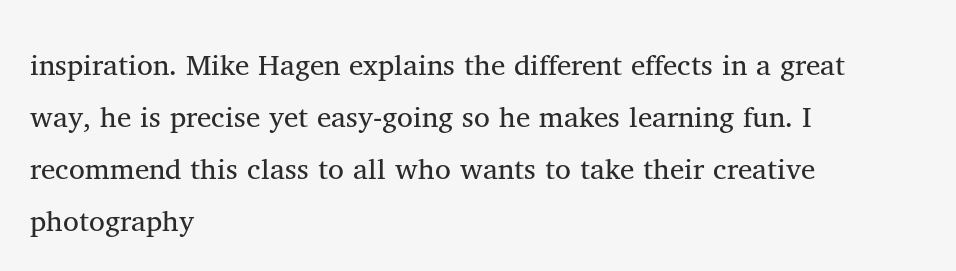inspiration. Mike Hagen explains the different effects in a great way, he is precise yet easy-going so he makes learning fun. I recommend this class to all who wants to take their creative photography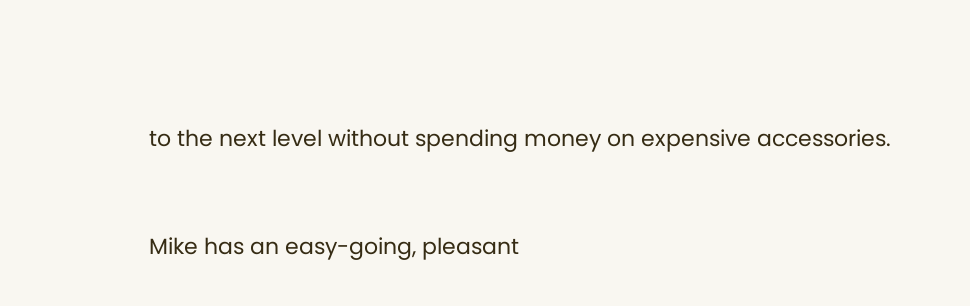to the next level without spending money on expensive accessories.


Mike has an easy-going, pleasant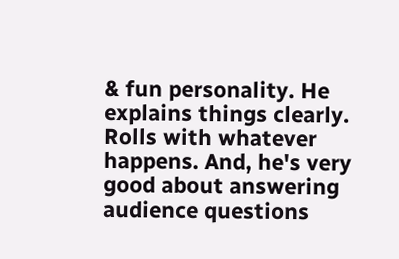& fun personality. He explains things clearly. Rolls with whatever happens. And, he's very good about answering audience questions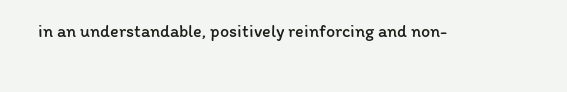in an understandable, positively reinforcing and non-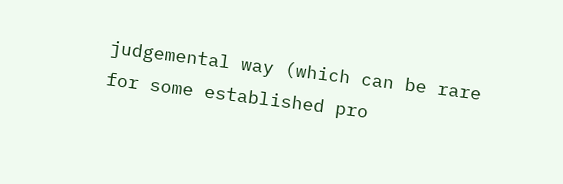judgemental way (which can be rare for some established pro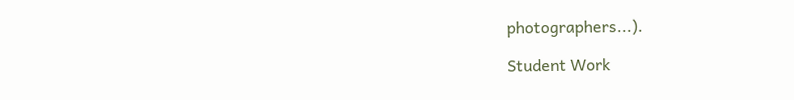photographers...).

Student Work